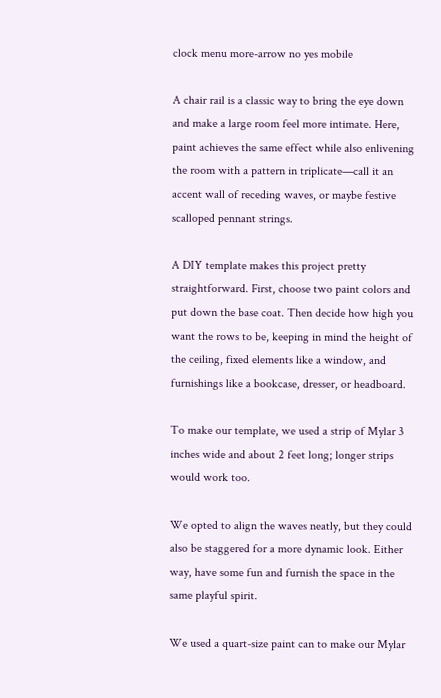clock menu more-arrow no yes mobile

A chair rail is a classic way to bring the eye down and make a large room feel more intimate. Here, paint achieves the same effect while also enlivening the room with a pattern in triplicate—call it an accent wall of receding waves, or maybe festive scalloped pennant strings.

A DIY template makes this project pretty straightforward. First, choose two paint colors and put down the base coat. Then decide how high you want the rows to be, keeping in mind the height of the ceiling, fixed elements like a window, and furnishings like a bookcase, dresser, or headboard.

To make our template, we used a strip of Mylar 3 inches wide and about 2 feet long; longer strips would work too.

We opted to align the waves neatly, but they could also be staggered for a more dynamic look. Either way, have some fun and furnish the space in the same playful spirit.

We used a quart-size paint can to make our Mylar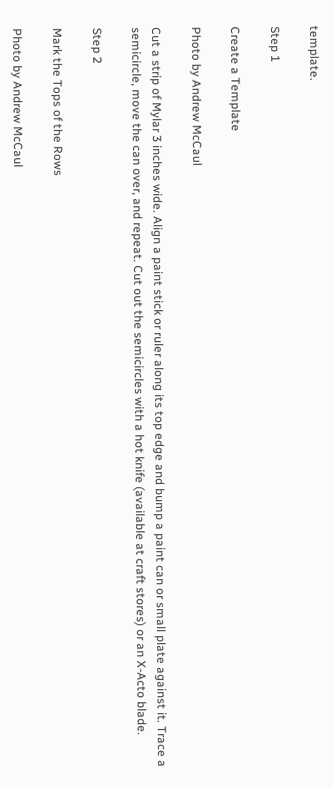template.

Step 1

Create a Template

Photo by Andrew McCaul

Cut a strip of Mylar 3 inches wide. Align a paint stick or ruler along its top edge and bump a paint can or small plate against it. Trace a semicircle, move the can over, and repeat. Cut out the semicircles with a hot knife (available at craft stores) or an X-Acto blade.

Step 2

Mark the Tops of the Rows

Photo by Andrew McCaul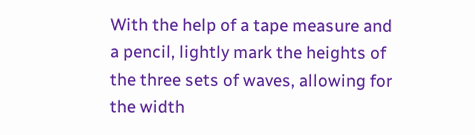With the help of a tape measure and a pencil, lightly mark the heights of the three sets of waves, allowing for the width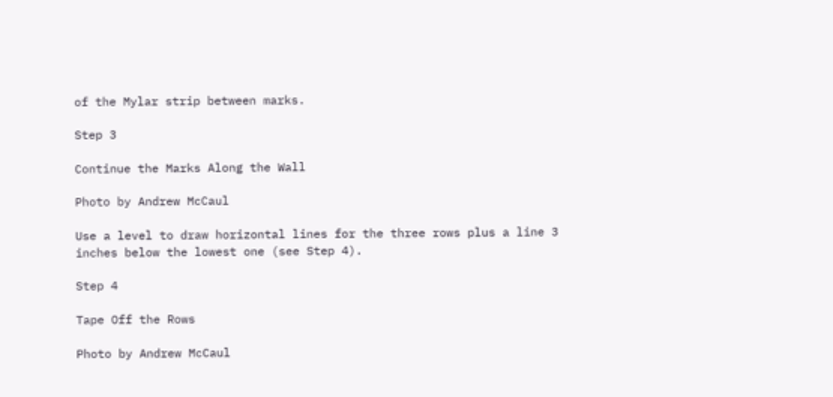of the Mylar strip between marks.

Step 3

Continue the Marks Along the Wall

Photo by Andrew McCaul

Use a level to draw horizontal lines for the three rows plus a line 3 inches below the lowest one (see Step 4).

Step 4

Tape Off the Rows

Photo by Andrew McCaul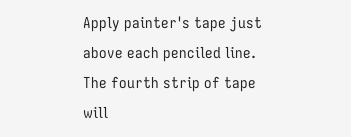Apply painter's tape just above each penciled line. The fourth strip of tape will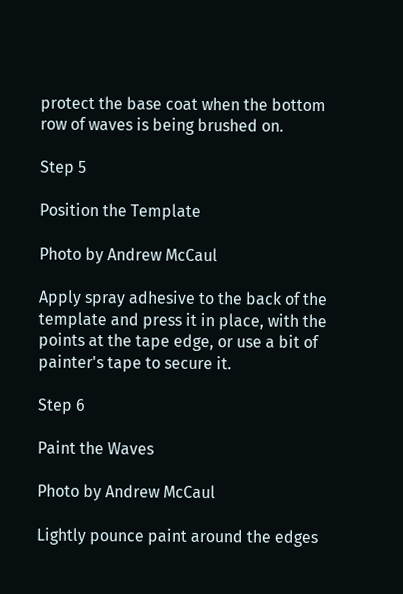protect the base coat when the bottom row of waves is being brushed on.

Step 5

Position the Template

Photo by Andrew McCaul

Apply spray adhesive to the back of the template and press it in place, with the points at the tape edge, or use a bit of painter's tape to secure it.

Step 6

Paint the Waves

Photo by Andrew McCaul

Lightly pounce paint around the edges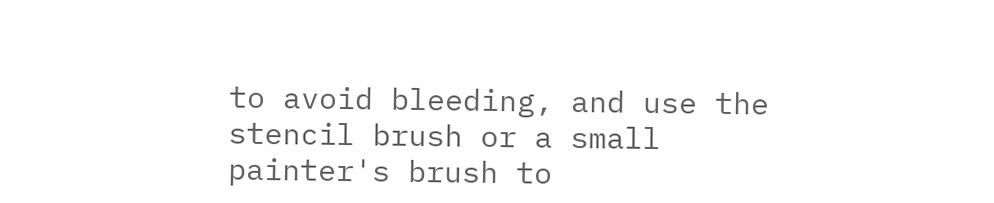to avoid bleeding, and use the stencil brush or a small painter's brush to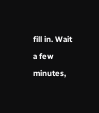fill in. Wait a few minutes,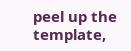peel up the template,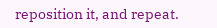reposition it, and repeat.